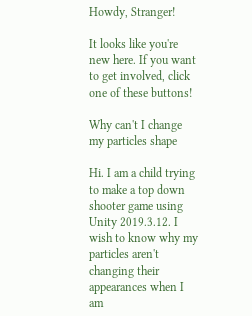Howdy, Stranger!

It looks like you're new here. If you want to get involved, click one of these buttons!

Why can't I change my particles shape

Hi. I am a child trying to make a top down shooter game using Unity 2019.3.12. I wish to know why my particles aren't changing their appearances when I am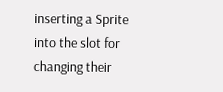inserting a Sprite into the slot for changing their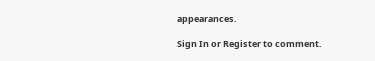appearances.

Sign In or Register to comment.